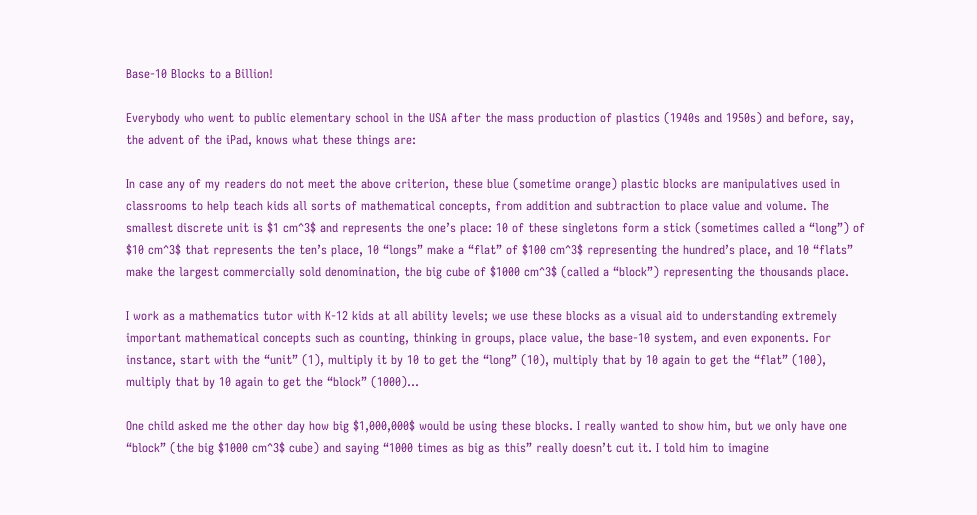Base-10 Blocks to a Billion!

Everybody who went to public elementary school in the USA after the mass production of plastics (1940s and 1950s) and before, say, the advent of the iPad, knows what these things are:

In case any of my readers do not meet the above criterion, these blue (sometime orange) plastic blocks are manipulatives used in classrooms to help teach kids all sorts of mathematical concepts, from addition and subtraction to place value and volume. The smallest discrete unit is $1 cm^3$ and represents the one’s place: 10 of these singletons form a stick (sometimes called a “long”) of $10 cm^3$ that represents the ten’s place, 10 “longs” make a “flat” of $100 cm^3$ representing the hundred’s place, and 10 “flats” make the largest commercially sold denomination, the big cube of $1000 cm^3$ (called a “block”) representing the thousands place.

I work as a mathematics tutor with K-12 kids at all ability levels; we use these blocks as a visual aid to understanding extremely important mathematical concepts such as counting, thinking in groups, place value, the base-10 system, and even exponents. For instance, start with the “unit” (1), multiply it by 10 to get the “long” (10), multiply that by 10 again to get the “flat” (100), multiply that by 10 again to get the “block” (1000)…

One child asked me the other day how big $1,000,000$ would be using these blocks. I really wanted to show him, but we only have one “block” (the big $1000 cm^3$ cube) and saying “1000 times as big as this” really doesn’t cut it. I told him to imagine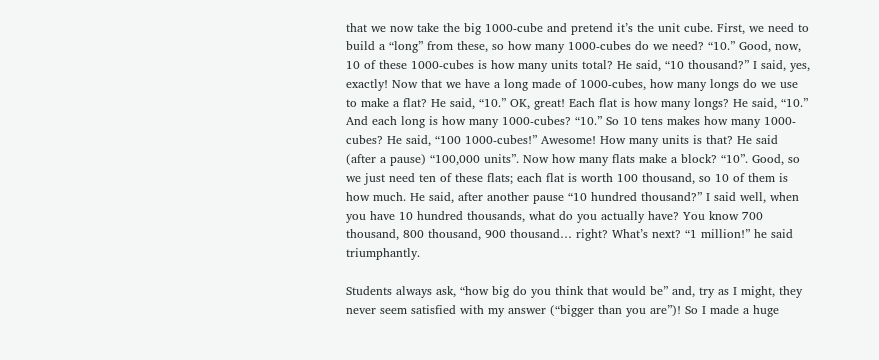that we now take the big 1000-cube and pretend it’s the unit cube. First, we need to build a “long” from these, so how many 1000-cubes do we need? “10.” Good, now, 10 of these 1000-cubes is how many units total? He said, “10 thousand?” I said, yes, exactly! Now that we have a long made of 1000-cubes, how many longs do we use to make a flat? He said, “10.” OK, great! Each flat is how many longs? He said, “10.” And each long is how many 1000-cubes? “10.” So 10 tens makes how many 1000-cubes? He said, “100 1000-cubes!” Awesome! How many units is that? He said (after a pause) “100,000 units”. Now how many flats make a block? “10”. Good, so we just need ten of these flats; each flat is worth 100 thousand, so 10 of them is how much. He said, after another pause “10 hundred thousand?” I said well, when you have 10 hundred thousands, what do you actually have? You know 700 thousand, 800 thousand, 900 thousand… right? What’s next? “1 million!” he said triumphantly.

Students always ask, “how big do you think that would be” and, try as I might, they never seem satisfied with my answer (“bigger than you are”)! So I made a huge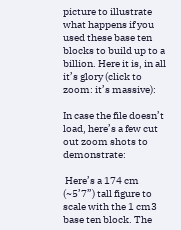picture to illustrate what happens if you used these base ten blocks to build up to a billion. Here it is, in all it’s glory (click to zoom: it’s massive):

In case the file doesn’t load, here’s a few cut out zoom shots to demonstrate:

 Here’s a 174 cm (~5’7”) tall figure to scale with the 1 cm3 base ten block. The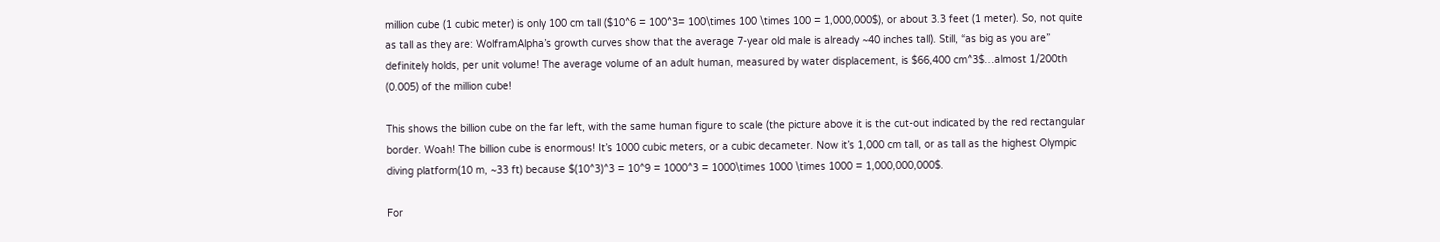million cube (1 cubic meter) is only 100 cm tall ($10^6 = 100^3= 100\times 100 \times 100 = 1,000,000$), or about 3.3 feet (1 meter). So, not quite as tall as they are: WolframAlpha’s growth curves show that the average 7-year old male is already ~40 inches tall). Still, “as big as you are” definitely holds, per unit volume! The average volume of an adult human, measured by water displacement, is $66,400 cm^3$…almost 1/200th (0.005) of the million cube!

This shows the billion cube on the far left, with the same human figure to scale (the picture above it is the cut-out indicated by the red rectangular border. Woah! The billion cube is enormous! It’s 1000 cubic meters, or a cubic decameter. Now it’s 1,000 cm tall, or as tall as the highest Olympic diving platform(10 m, ~33 ft) because $(10^3)^3 = 10^9 = 1000^3 = 1000\times 1000 \times 1000 = 1,000,000,000$.

For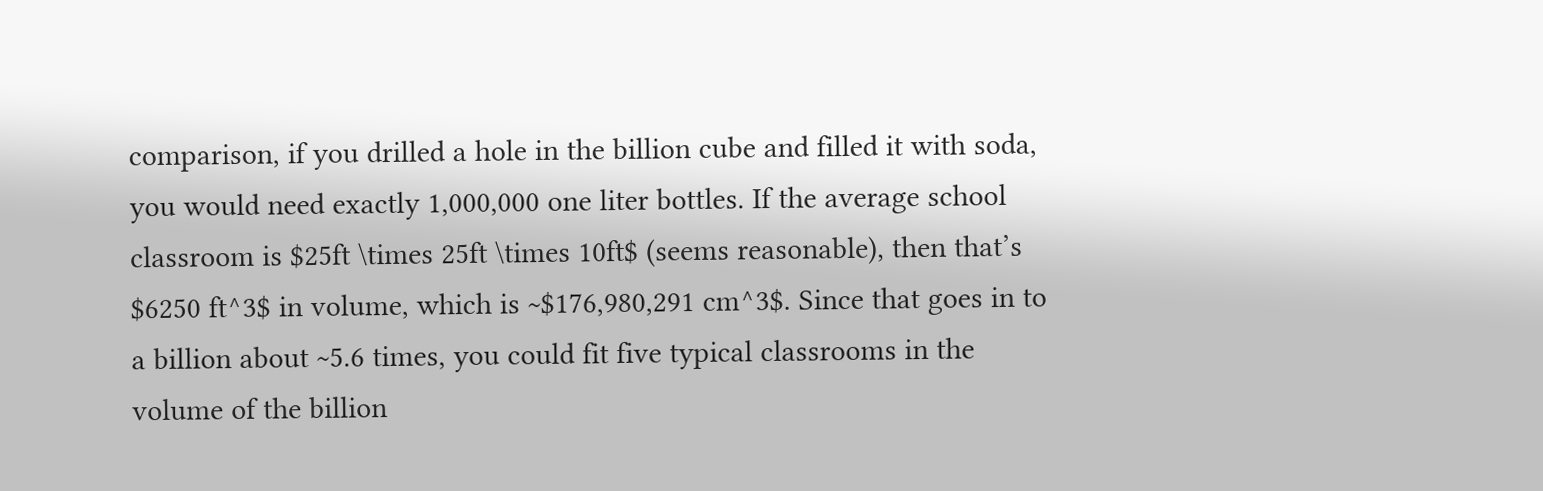comparison, if you drilled a hole in the billion cube and filled it with soda, you would need exactly 1,000,000 one liter bottles. If the average school classroom is $25ft \times 25ft \times 10ft$ (seems reasonable), then that’s $6250 ft^3$ in volume, which is ~$176,980,291 cm^3$. Since that goes in to a billion about ~5.6 times, you could fit five typical classrooms in the volume of the billion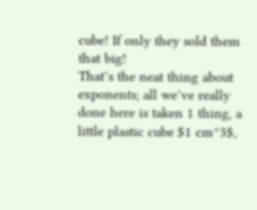cube! If only they sold them that big!
That’s the neat thing about exponents; all we’ve really done here is taken 1 thing, a little plastic cube $1 cm^3$,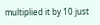multiplied it by 10 just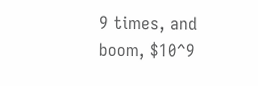9 times, and boom, $10^9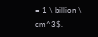= 1 \ billion \ cm^3$.